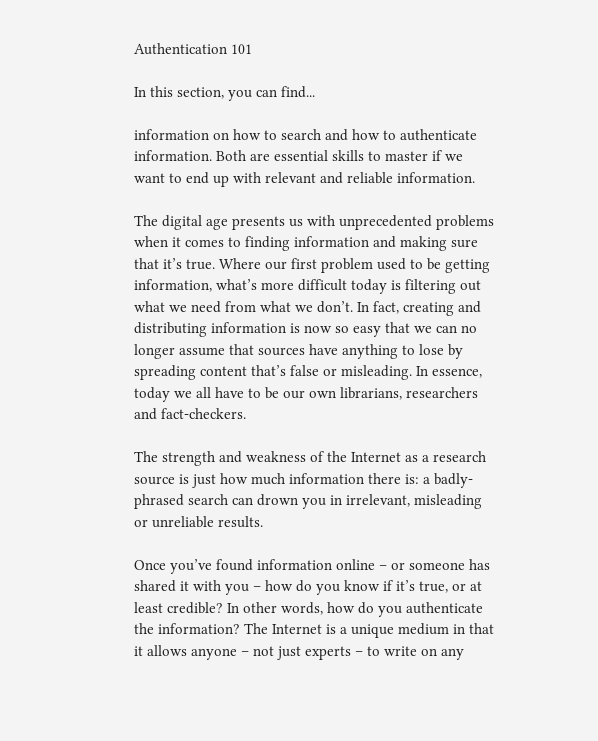Authentication 101

In this section, you can find...

information on how to search and how to authenticate information. Both are essential skills to master if we want to end up with relevant and reliable information.

The digital age presents us with unprecedented problems when it comes to finding information and making sure that it’s true. Where our first problem used to be getting information, what’s more difficult today is filtering out what we need from what we don’t. In fact, creating and distributing information is now so easy that we can no longer assume that sources have anything to lose by spreading content that’s false or misleading. In essence, today we all have to be our own librarians, researchers and fact-checkers.

The strength and weakness of the Internet as a research source is just how much information there is: a badly-phrased search can drown you in irrelevant, misleading or unreliable results.

Once you’ve found information online – or someone has shared it with you – how do you know if it’s true, or at least credible? In other words, how do you authenticate the information? The Internet is a unique medium in that it allows anyone – not just experts – to write on any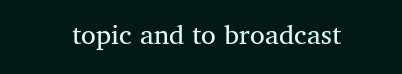topic and to broadcast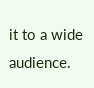it to a wide audience.